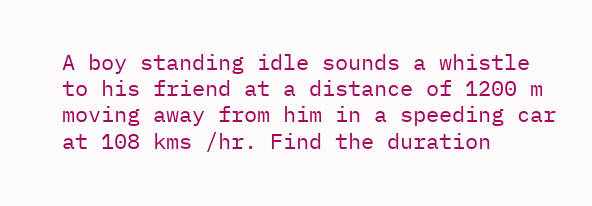A boy standing idle sounds a whistle to his friend at a distance of 1200 m moving away from him in a speeding car at 108 kms /hr. Find the duration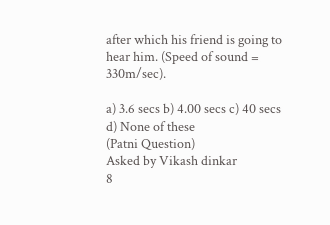after which his friend is going to hear him. (Speed of sound = 330m/sec).

a) 3.6 secs b) 4.00 secs c) 40 secs d) None of these
(Patni Question)
Asked by Vikash dinkar
8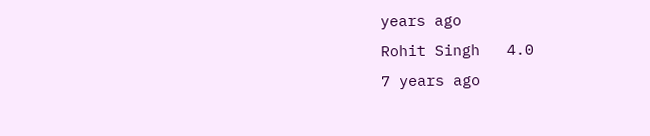years ago
Rohit Singh   4.0
7 years ago